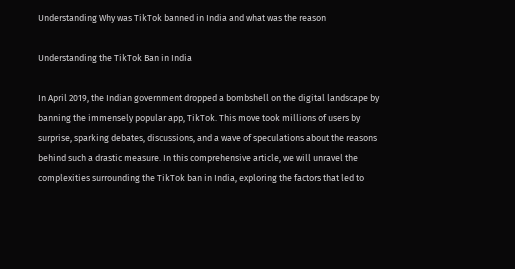Understanding Why was TikTok banned in India and what was the reason

Understanding the TikTok Ban in India

In April 2019, the Indian government dropped a bombshell on the digital landscape by banning the immensely popular app, TikTok. This move took millions of users by surprise, sparking debates, discussions, and a wave of speculations about the reasons behind such a drastic measure. In this comprehensive article, we will unravel the complexities surrounding the TikTok ban in India, exploring the factors that led to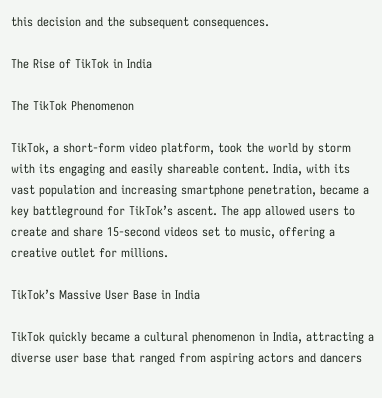this decision and the subsequent consequences.

The Rise of TikTok in India

The TikTok Phenomenon

TikTok, a short-form video platform, took the world by storm with its engaging and easily shareable content. India, with its vast population and increasing smartphone penetration, became a key battleground for TikTok’s ascent. The app allowed users to create and share 15-second videos set to music, offering a creative outlet for millions.

TikTok’s Massive User Base in India

TikTok quickly became a cultural phenomenon in India, attracting a diverse user base that ranged from aspiring actors and dancers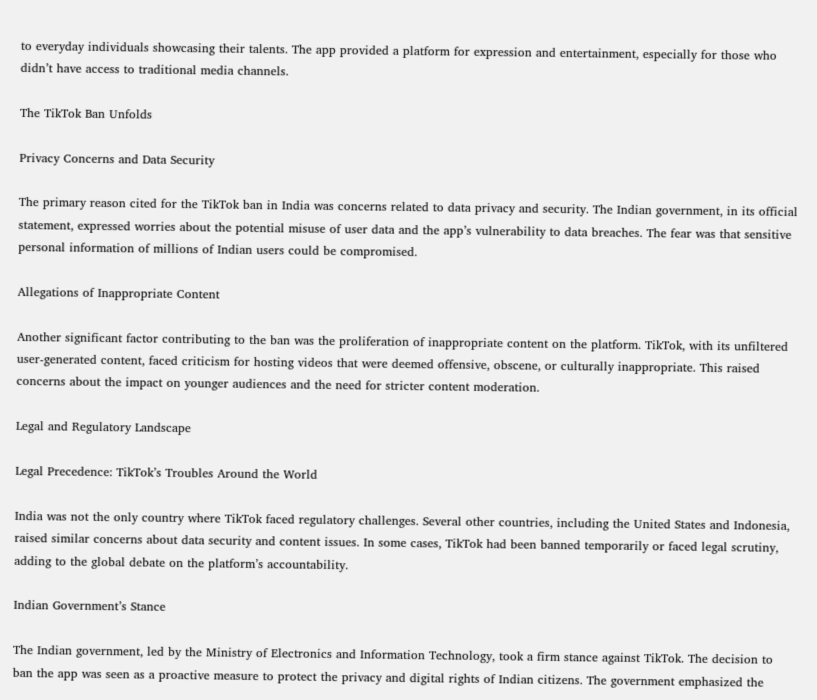to everyday individuals showcasing their talents. The app provided a platform for expression and entertainment, especially for those who didn’t have access to traditional media channels.

The TikTok Ban Unfolds

Privacy Concerns and Data Security

The primary reason cited for the TikTok ban in India was concerns related to data privacy and security. The Indian government, in its official statement, expressed worries about the potential misuse of user data and the app’s vulnerability to data breaches. The fear was that sensitive personal information of millions of Indian users could be compromised.

Allegations of Inappropriate Content

Another significant factor contributing to the ban was the proliferation of inappropriate content on the platform. TikTok, with its unfiltered user-generated content, faced criticism for hosting videos that were deemed offensive, obscene, or culturally inappropriate. This raised concerns about the impact on younger audiences and the need for stricter content moderation.

Legal and Regulatory Landscape

Legal Precedence: TikTok’s Troubles Around the World

India was not the only country where TikTok faced regulatory challenges. Several other countries, including the United States and Indonesia, raised similar concerns about data security and content issues. In some cases, TikTok had been banned temporarily or faced legal scrutiny, adding to the global debate on the platform’s accountability.

Indian Government’s Stance

The Indian government, led by the Ministry of Electronics and Information Technology, took a firm stance against TikTok. The decision to ban the app was seen as a proactive measure to protect the privacy and digital rights of Indian citizens. The government emphasized the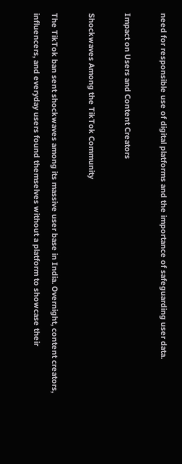need for responsible use of digital platforms and the importance of safeguarding user data.

Impact on Users and Content Creators

Shockwaves Among the TikTok Community

The TikTok ban sent shockwaves among its massive user base in India. Overnight, content creators, influencers, and everyday users found themselves without a platform to showcase their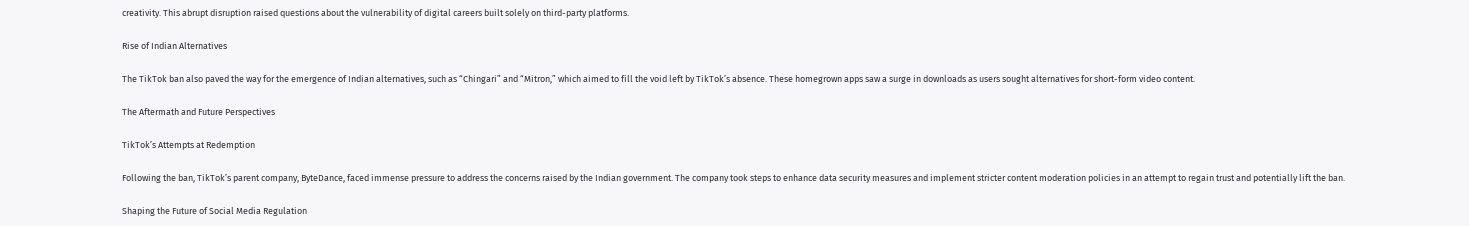creativity. This abrupt disruption raised questions about the vulnerability of digital careers built solely on third-party platforms.

Rise of Indian Alternatives

The TikTok ban also paved the way for the emergence of Indian alternatives, such as “Chingari” and “Mitron,” which aimed to fill the void left by TikTok’s absence. These homegrown apps saw a surge in downloads as users sought alternatives for short-form video content.

The Aftermath and Future Perspectives

TikTok’s Attempts at Redemption

Following the ban, TikTok’s parent company, ByteDance, faced immense pressure to address the concerns raised by the Indian government. The company took steps to enhance data security measures and implement stricter content moderation policies in an attempt to regain trust and potentially lift the ban.

Shaping the Future of Social Media Regulation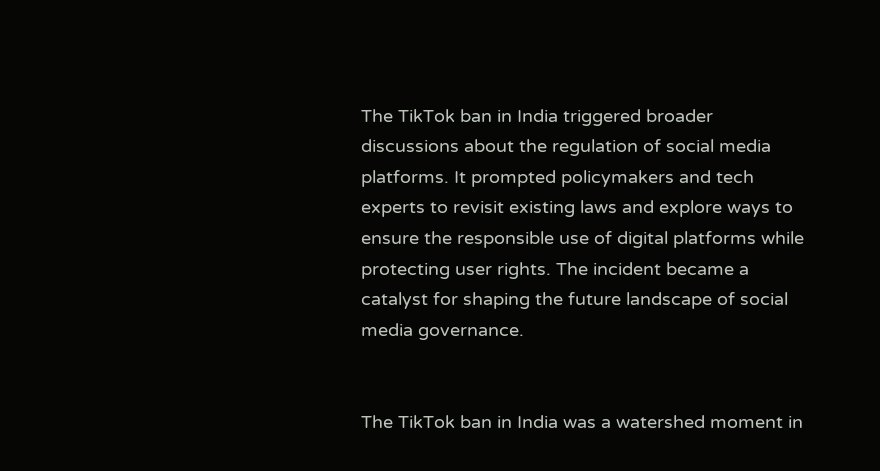The TikTok ban in India triggered broader discussions about the regulation of social media platforms. It prompted policymakers and tech experts to revisit existing laws and explore ways to ensure the responsible use of digital platforms while protecting user rights. The incident became a catalyst for shaping the future landscape of social media governance.


The TikTok ban in India was a watershed moment in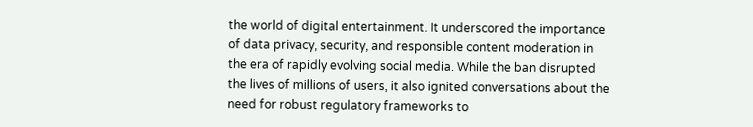the world of digital entertainment. It underscored the importance of data privacy, security, and responsible content moderation in the era of rapidly evolving social media. While the ban disrupted the lives of millions of users, it also ignited conversations about the need for robust regulatory frameworks to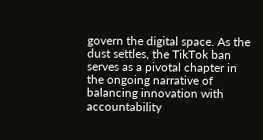govern the digital space. As the dust settles, the TikTok ban serves as a pivotal chapter in the ongoing narrative of balancing innovation with accountability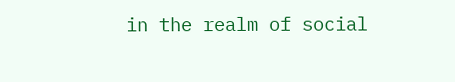in the realm of social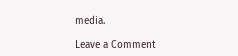media.

Leave a Comment